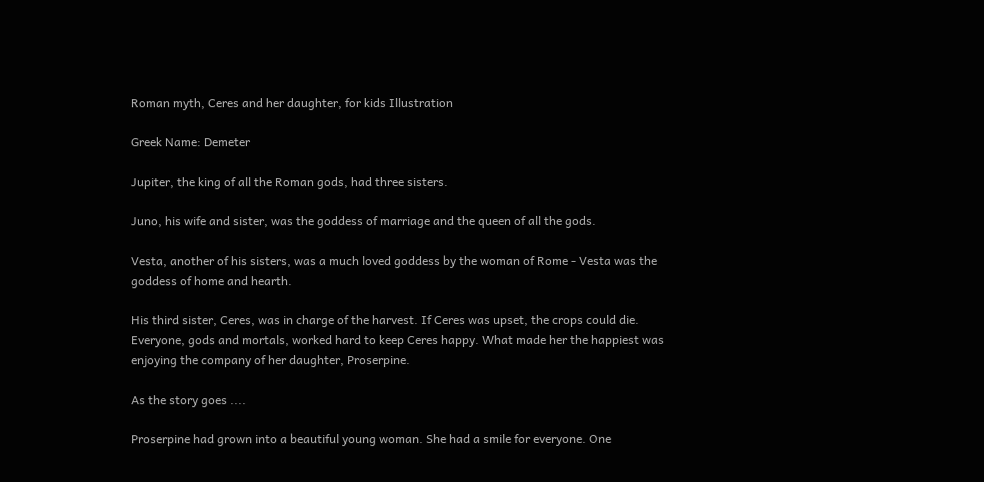Roman myth, Ceres and her daughter, for kids Illustration

Greek Name: Demeter

Jupiter, the king of all the Roman gods, had three sisters.

Juno, his wife and sister, was the goddess of marriage and the queen of all the gods.

Vesta, another of his sisters, was a much loved goddess by the woman of Rome - Vesta was the goddess of home and hearth.

His third sister, Ceres, was in charge of the harvest. If Ceres was upset, the crops could die. Everyone, gods and mortals, worked hard to keep Ceres happy. What made her the happiest was enjoying the company of her daughter, Proserpine.

As the story goes ....

Proserpine had grown into a beautiful young woman. She had a smile for everyone. One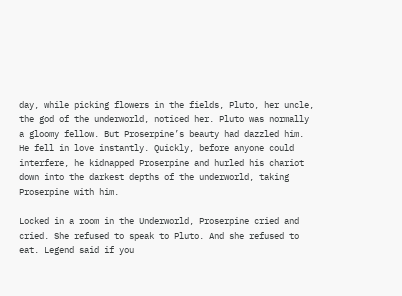day, while picking flowers in the fields, Pluto, her uncle, the god of the underworld, noticed her. Pluto was normally a gloomy fellow. But Proserpine’s beauty had dazzled him. He fell in love instantly. Quickly, before anyone could interfere, he kidnapped Proserpine and hurled his chariot down into the darkest depths of the underworld, taking Proserpine with him.

Locked in a room in the Underworld, Proserpine cried and cried. She refused to speak to Pluto. And she refused to eat. Legend said if you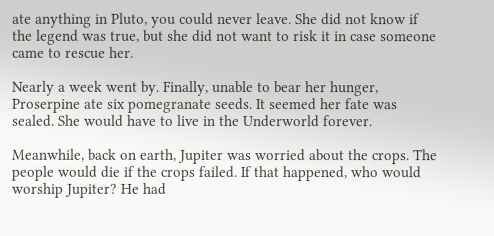ate anything in Pluto, you could never leave. She did not know if the legend was true, but she did not want to risk it in case someone came to rescue her.

Nearly a week went by. Finally, unable to bear her hunger, Proserpine ate six pomegranate seeds. It seemed her fate was sealed. She would have to live in the Underworld forever.

Meanwhile, back on earth, Jupiter was worried about the crops. The people would die if the crops failed. If that happened, who would worship Jupiter? He had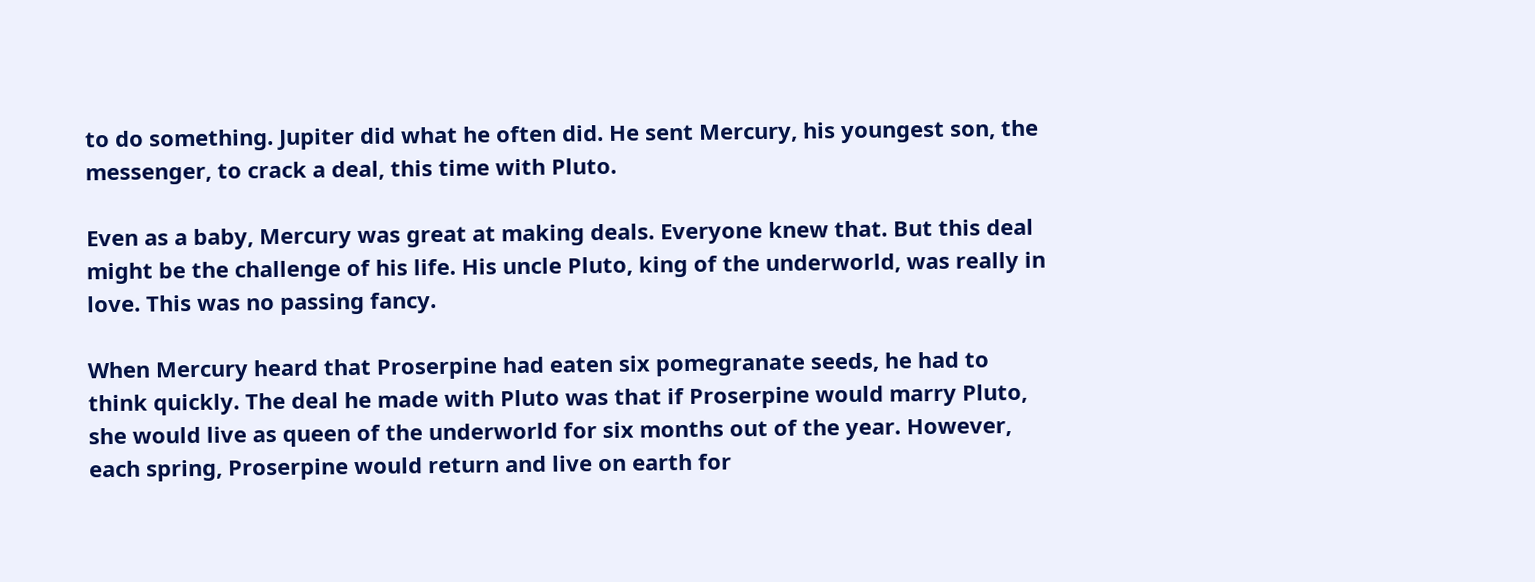to do something. Jupiter did what he often did. He sent Mercury, his youngest son, the messenger, to crack a deal, this time with Pluto.

Even as a baby, Mercury was great at making deals. Everyone knew that. But this deal might be the challenge of his life. His uncle Pluto, king of the underworld, was really in love. This was no passing fancy.

When Mercury heard that Proserpine had eaten six pomegranate seeds, he had to think quickly. The deal he made with Pluto was that if Proserpine would marry Pluto, she would live as queen of the underworld for six months out of the year. However, each spring, Proserpine would return and live on earth for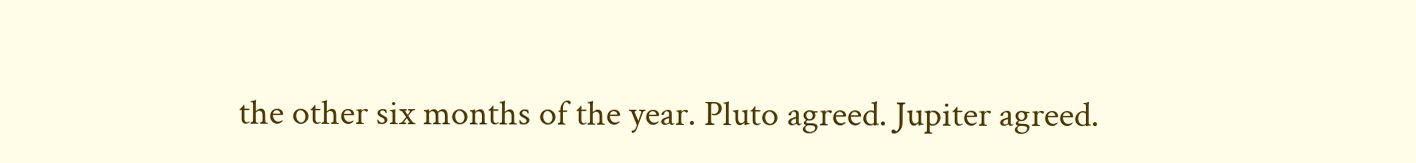the other six months of the year. Pluto agreed. Jupiter agreed.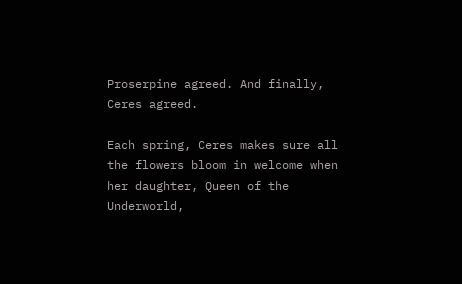Proserpine agreed. And finally, Ceres agreed.

Each spring, Ceres makes sure all the flowers bloom in welcome when her daughter, Queen of the Underworld,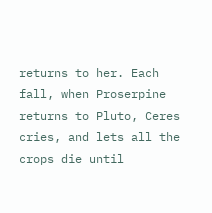returns to her. Each fall, when Proserpine returns to Pluto, Ceres cries, and lets all the crops die until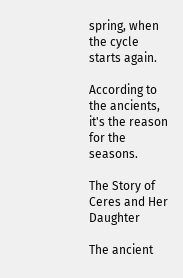spring, when the cycle starts again.

According to the ancients, it's the reason for the seasons.

The Story of Ceres and Her Daughter

The ancient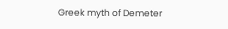Greek myth of Demeter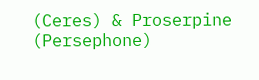(Ceres) & Proserpine (Persephone)